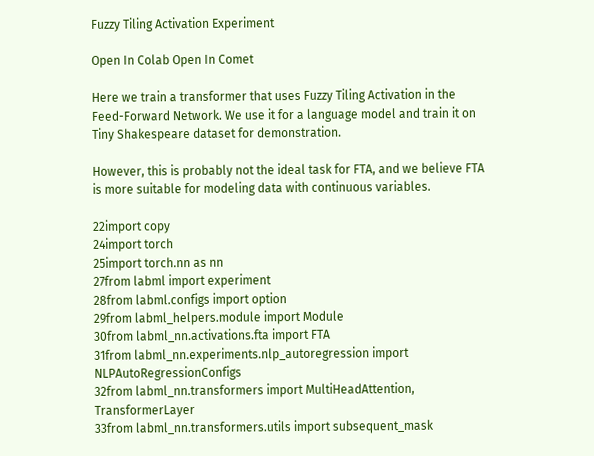Fuzzy Tiling Activation Experiment

Open In Colab Open In Comet

Here we train a transformer that uses Fuzzy Tiling Activation in the Feed-Forward Network. We use it for a language model and train it on Tiny Shakespeare dataset for demonstration.

However, this is probably not the ideal task for FTA, and we believe FTA is more suitable for modeling data with continuous variables.

22import copy
24import torch
25import torch.nn as nn
27from labml import experiment
28from labml.configs import option
29from labml_helpers.module import Module
30from labml_nn.activations.fta import FTA
31from labml_nn.experiments.nlp_autoregression import NLPAutoRegressionConfigs
32from labml_nn.transformers import MultiHeadAttention, TransformerLayer
33from labml_nn.transformers.utils import subsequent_mask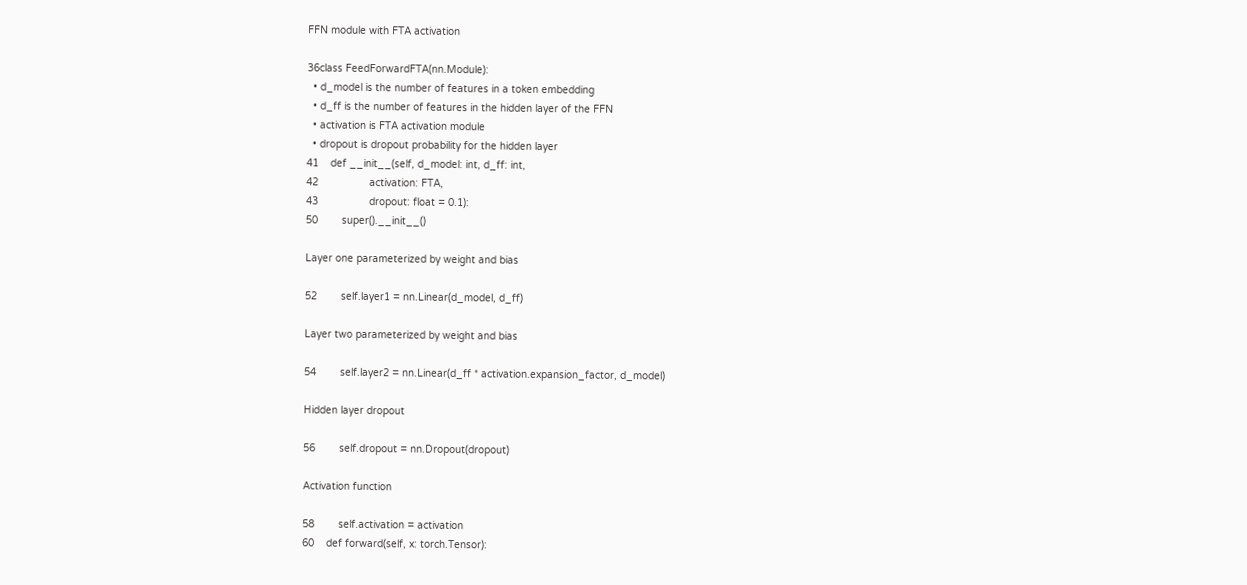FFN module with FTA activation

36class FeedForwardFTA(nn.Module):
  • d_model is the number of features in a token embedding
  • d_ff is the number of features in the hidden layer of the FFN
  • activation is FTA activation module
  • dropout is dropout probability for the hidden layer
41    def __init__(self, d_model: int, d_ff: int,
42                 activation: FTA,
43                 dropout: float = 0.1):
50        super().__init__()

Layer one parameterized by weight and bias

52        self.layer1 = nn.Linear(d_model, d_ff)

Layer two parameterized by weight and bias

54        self.layer2 = nn.Linear(d_ff * activation.expansion_factor, d_model)

Hidden layer dropout

56        self.dropout = nn.Dropout(dropout)

Activation function

58        self.activation = activation
60    def forward(self, x: torch.Tensor):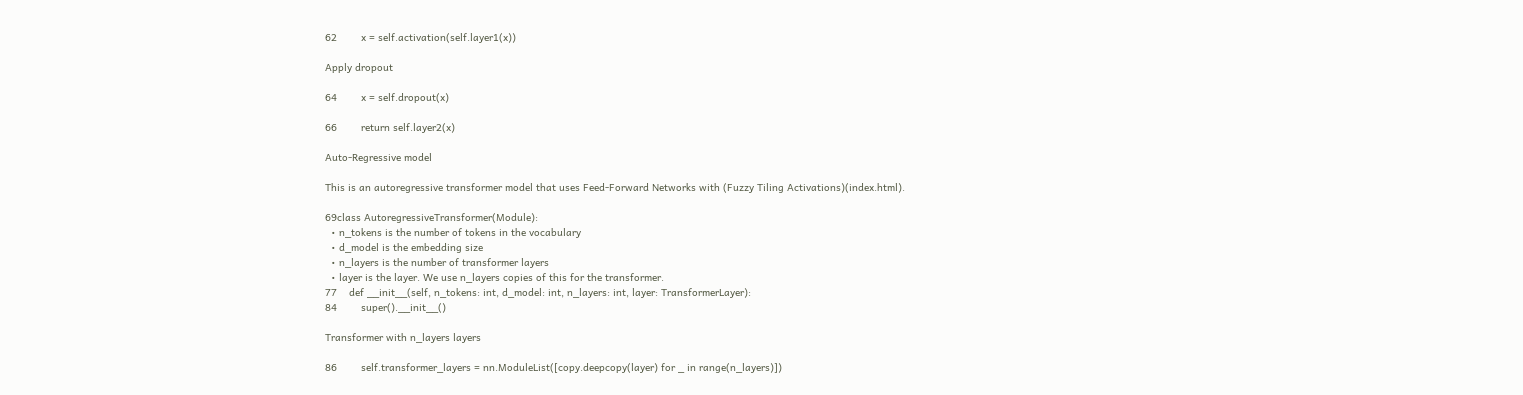62        x = self.activation(self.layer1(x))

Apply dropout

64        x = self.dropout(x)

66        return self.layer2(x)

Auto-Regressive model

This is an autoregressive transformer model that uses Feed-Forward Networks with (Fuzzy Tiling Activations)(index.html).

69class AutoregressiveTransformer(Module):
  • n_tokens is the number of tokens in the vocabulary
  • d_model is the embedding size
  • n_layers is the number of transformer layers
  • layer is the layer. We use n_layers copies of this for the transformer.
77    def __init__(self, n_tokens: int, d_model: int, n_layers: int, layer: TransformerLayer):
84        super().__init__()

Transformer with n_layers layers

86        self.transformer_layers = nn.ModuleList([copy.deepcopy(layer) for _ in range(n_layers)])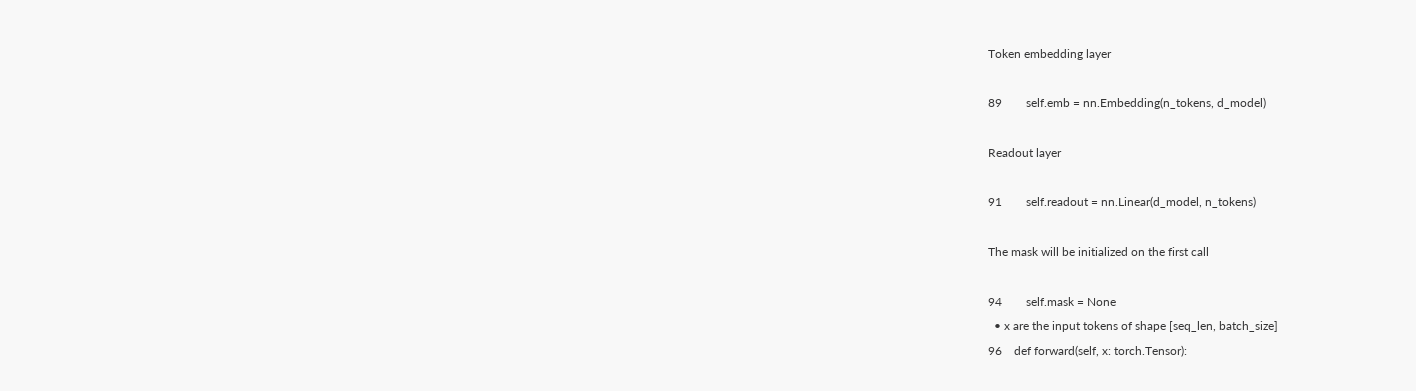Token embedding layer

89        self.emb = nn.Embedding(n_tokens, d_model)

Readout layer

91        self.readout = nn.Linear(d_model, n_tokens)

The mask will be initialized on the first call

94        self.mask = None
  • x are the input tokens of shape [seq_len, batch_size]
96    def forward(self, x: torch.Tensor):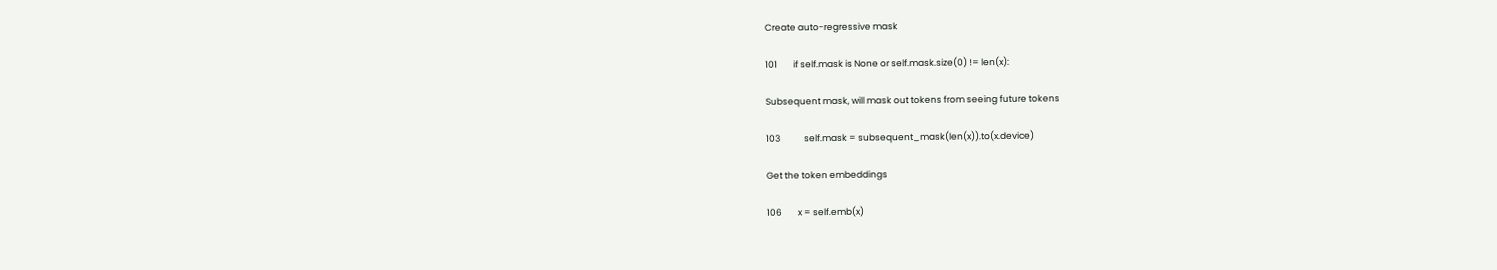Create auto-regressive mask

101        if self.mask is None or self.mask.size(0) != len(x):

Subsequent mask, will mask out tokens from seeing future tokens

103            self.mask = subsequent_mask(len(x)).to(x.device)

Get the token embeddings

106        x = self.emb(x)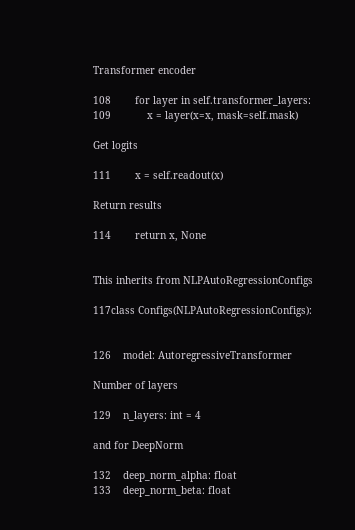Transformer encoder

108        for layer in self.transformer_layers:
109            x = layer(x=x, mask=self.mask)

Get logits

111        x = self.readout(x)

Return results

114        return x, None


This inherits from NLPAutoRegressionConfigs

117class Configs(NLPAutoRegressionConfigs):


126    model: AutoregressiveTransformer

Number of layers

129    n_layers: int = 4

and for DeepNorm

132    deep_norm_alpha: float
133    deep_norm_beta: float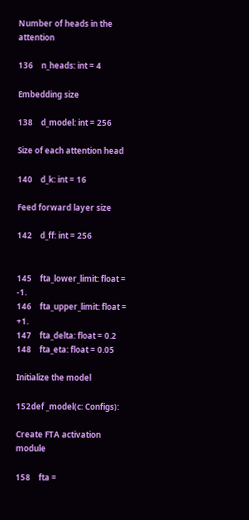Number of heads in the attention

136    n_heads: int = 4

Embedding size

138    d_model: int = 256

Size of each attention head

140    d_k: int = 16

Feed forward layer size

142    d_ff: int = 256


145    fta_lower_limit: float = -1.
146    fta_upper_limit: float = +1.
147    fta_delta: float = 0.2
148    fta_eta: float = 0.05

Initialize the model

152def _model(c: Configs):

Create FTA activation module

158    fta =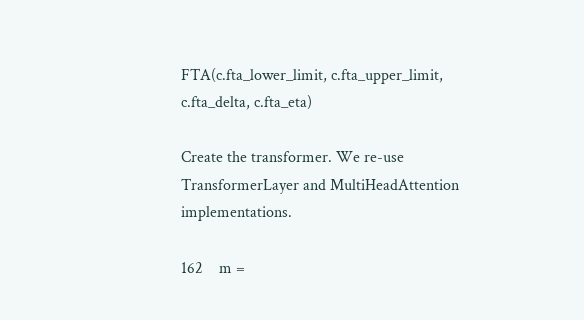FTA(c.fta_lower_limit, c.fta_upper_limit, c.fta_delta, c.fta_eta)

Create the transformer. We re-use TransformerLayer and MultiHeadAttention implementations.

162    m =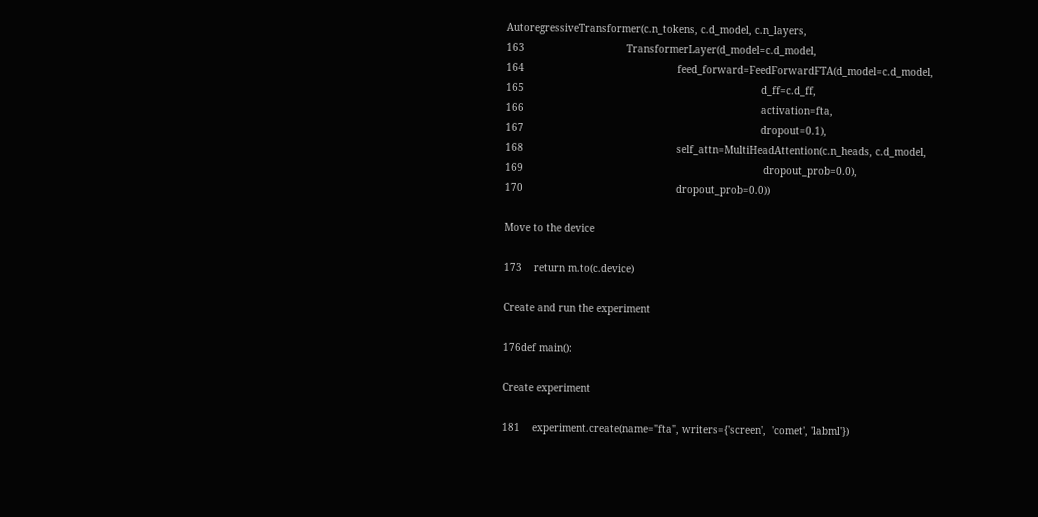AutoregressiveTransformer(c.n_tokens, c.d_model, c.n_layers,
163                                  TransformerLayer(d_model=c.d_model,
164                                                   feed_forward=FeedForwardFTA(d_model=c.d_model,
165                                                                               d_ff=c.d_ff,
166                                                                               activation=fta,
167                                                                               dropout=0.1),
168                                                   self_attn=MultiHeadAttention(c.n_heads, c.d_model,
169                                                                                dropout_prob=0.0),
170                                                   dropout_prob=0.0))

Move to the device

173    return m.to(c.device)

Create and run the experiment

176def main():

Create experiment

181    experiment.create(name="fta", writers={'screen',  'comet', 'labml'})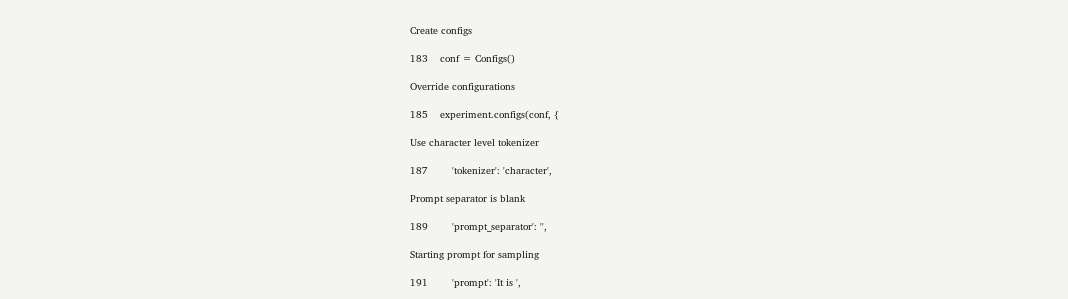Create configs

183    conf = Configs()

Override configurations

185    experiment.configs(conf, {

Use character level tokenizer

187        'tokenizer': 'character',

Prompt separator is blank

189        'prompt_separator': '',

Starting prompt for sampling

191        'prompt': 'It is ',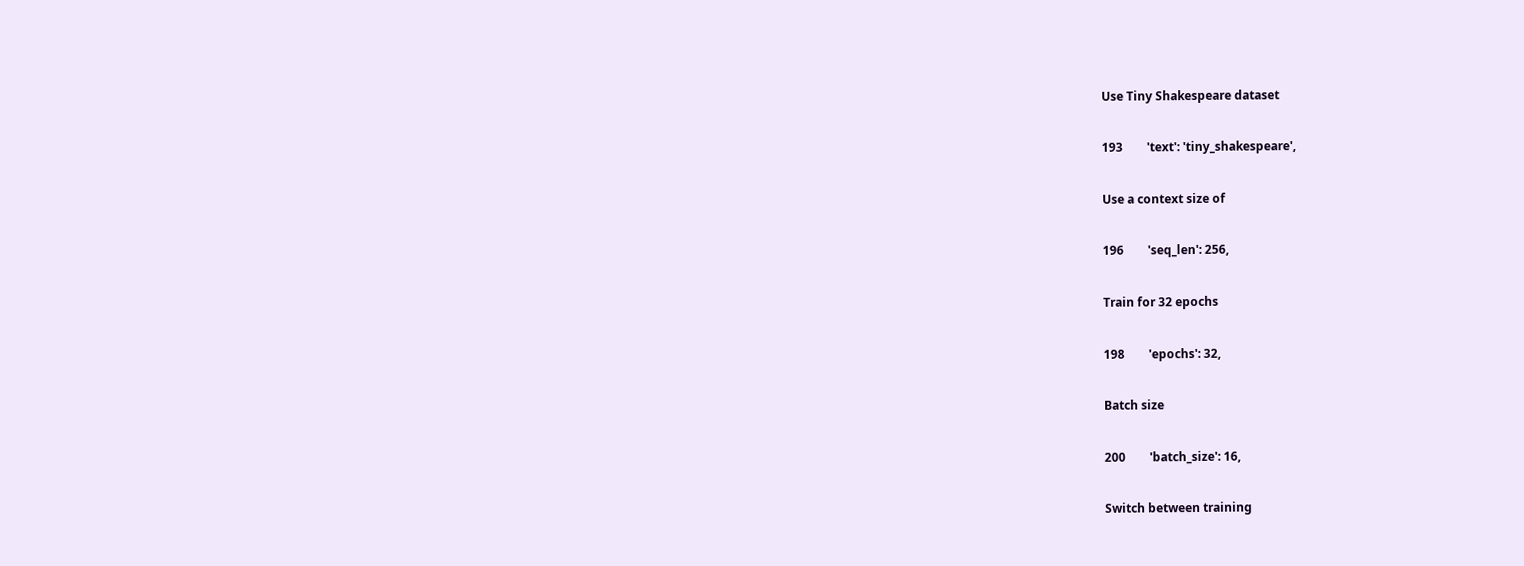Use Tiny Shakespeare dataset

193        'text': 'tiny_shakespeare',

Use a context size of

196        'seq_len': 256,

Train for 32 epochs

198        'epochs': 32,

Batch size

200        'batch_size': 16,

Switch between training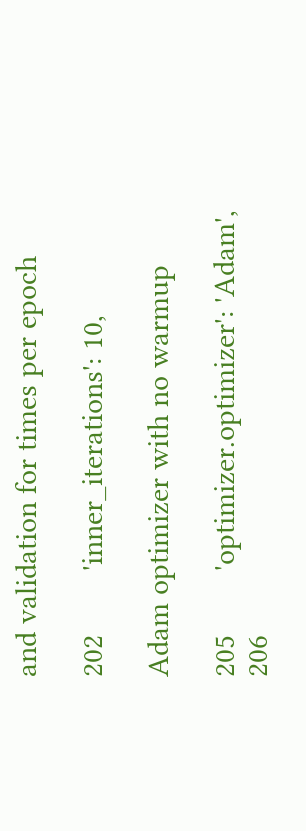and validation for times per epoch

202        'inner_iterations': 10,

Adam optimizer with no warmup

205        'optimizer.optimizer': 'Adam',
206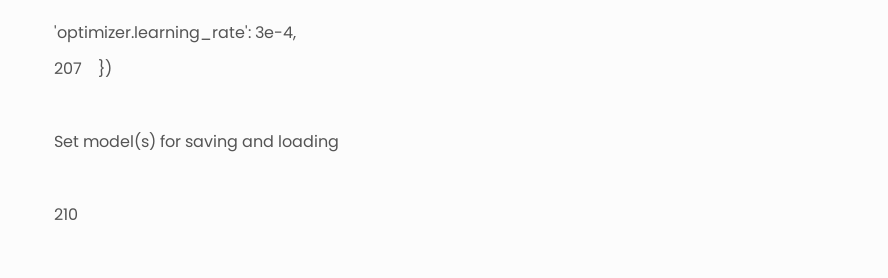'optimizer.learning_rate': 3e-4,
207    })

Set model(s) for saving and loading

210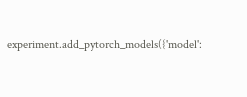experiment.add_pytorch_models({'model':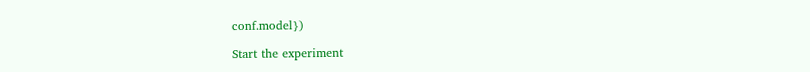conf.model})

Start the experiment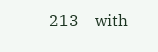213    with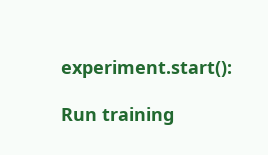experiment.start():

Run training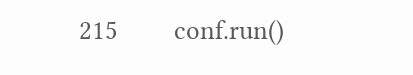215        conf.run()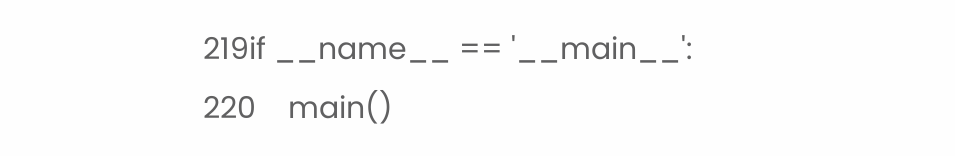219if __name__ == '__main__':
220    main()